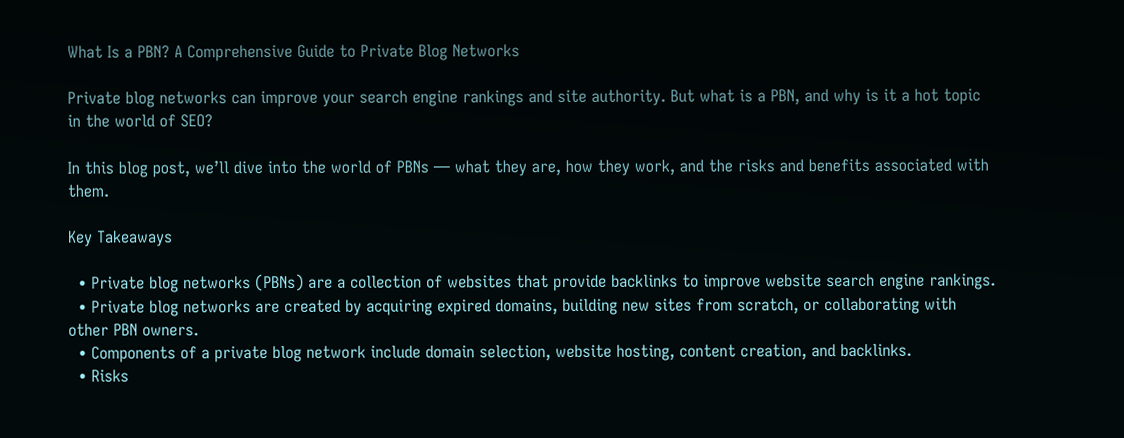What Is a PBN? A Comprehensive Guide to Private Blog Networks

Private blog networks can improve your search engine rankings and site authority. But what is a PBN, and why is it a hot topic in the world of SEO?

In this blog post, we’ll dive into the world of PBNs — what they are, how they work, and the risks and benefits associated with them.

Key Takeaways

  • Private blog networks (PBNs) are a collection of websites that provide backlinks to improve website search engine rankings.
  • Private blog networks are created by acquiring expired domains, building new sites from scratch, or collaborating with other PBN owners.
  • Components of a private blog network include domain selection, website hosting, content creation, and backlinks.
  • Risks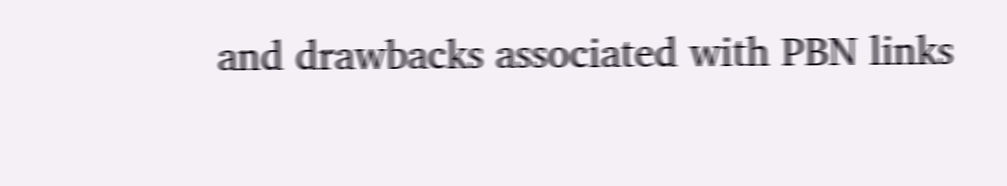and drawbacks associated with PBN links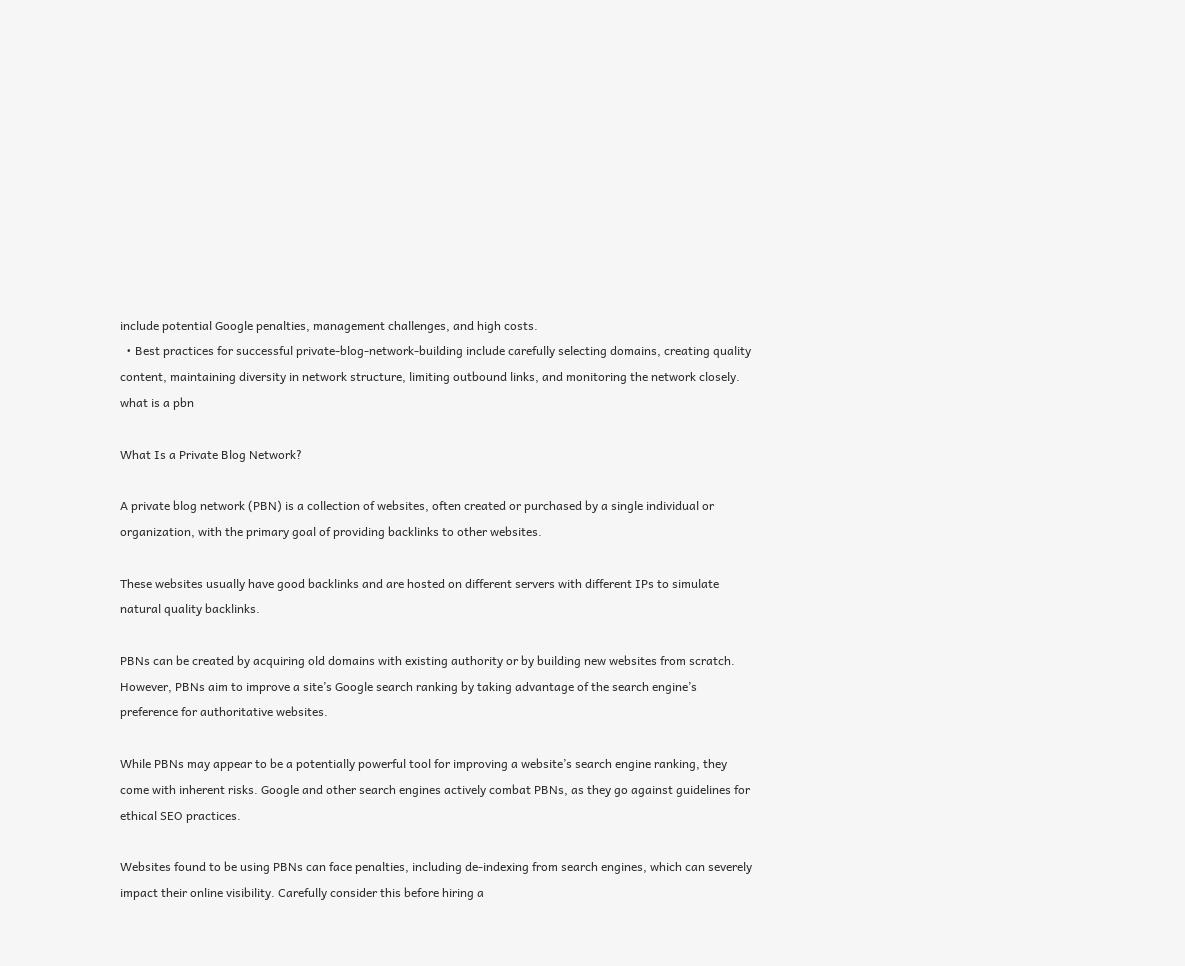include potential Google penalties, management challenges, and high costs.
  • Best practices for successful private-blog-network-building include carefully selecting domains, creating quality content, maintaining diversity in network structure, limiting outbound links, and monitoring the network closely.
what is a pbn

What Is a Private Blog Network?

A private blog network (PBN) is a collection of websites, often created or purchased by a single individual or organization, with the primary goal of providing backlinks to other websites.

These websites usually have good backlinks and are hosted on different servers with different IPs to simulate natural quality backlinks.

PBNs can be created by acquiring old domains with existing authority or by building new websites from scratch. However, PBNs aim to improve a site’s Google search ranking by taking advantage of the search engine’s preference for authoritative websites.

While PBNs may appear to be a potentially powerful tool for improving a website’s search engine ranking, they come with inherent risks. Google and other search engines actively combat PBNs, as they go against guidelines for ethical SEO practices.

Websites found to be using PBNs can face penalties, including de-indexing from search engines, which can severely impact their online visibility. Carefully consider this before hiring a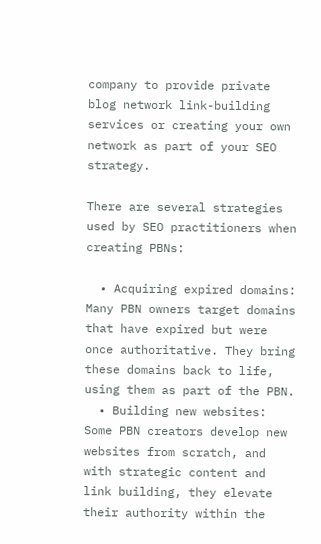company to provide private blog network link-building services or creating your own network as part of your SEO strategy.

There are several strategies used by SEO practitioners when creating PBNs:

  • Acquiring expired domains: Many PBN owners target domains that have expired but were once authoritative. They bring these domains back to life, using them as part of the PBN.
  • Building new websites: Some PBN creators develop new websites from scratch, and with strategic content and link building, they elevate their authority within the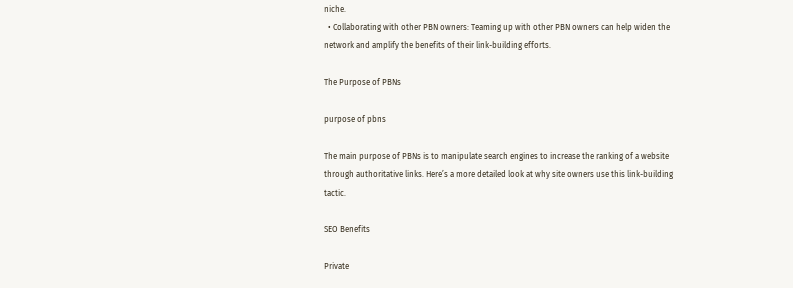niche.
  • Collaborating with other PBN owners: Teaming up with other PBN owners can help widen the network and amplify the benefits of their link-building efforts.

The Purpose of PBNs

purpose of pbns

The main purpose of PBNs is to manipulate search engines to increase the ranking of a website through authoritative links. Here’s a more detailed look at why site owners use this link-building tactic.

SEO Benefits

Private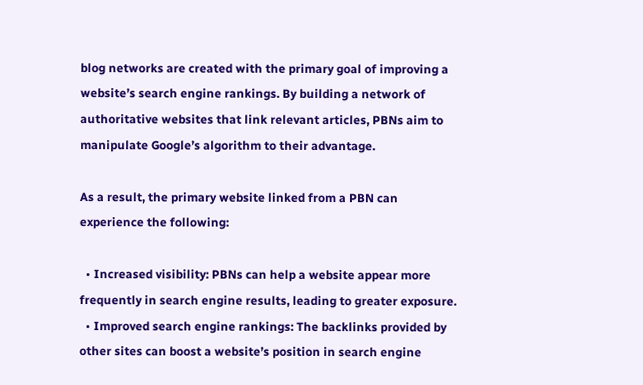blog networks are created with the primary goal of improving a website’s search engine rankings. By building a network of authoritative websites that link relevant articles, PBNs aim to manipulate Google’s algorithm to their advantage.

As a result, the primary website linked from a PBN can experience the following:

  • Increased visibility: PBNs can help a website appear more frequently in search engine results, leading to greater exposure.
  • Improved search engine rankings: The backlinks provided by other sites can boost a website’s position in search engine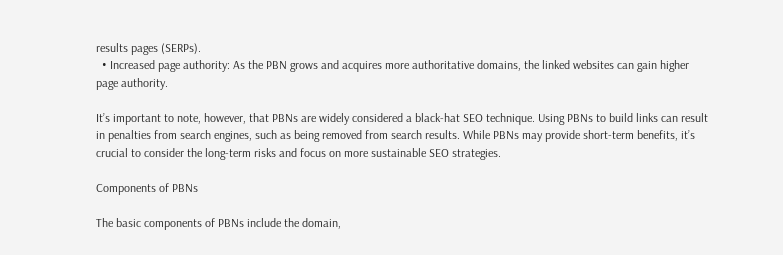results pages (SERPs).
  • Increased page authority: As the PBN grows and acquires more authoritative domains, the linked websites can gain higher page authority.

It’s important to note, however, that PBNs are widely considered a black-hat SEO technique. Using PBNs to build links can result in penalties from search engines, such as being removed from search results. While PBNs may provide short-term benefits, it’s crucial to consider the long-term risks and focus on more sustainable SEO strategies.

Components of PBNs

The basic components of PBNs include the domain,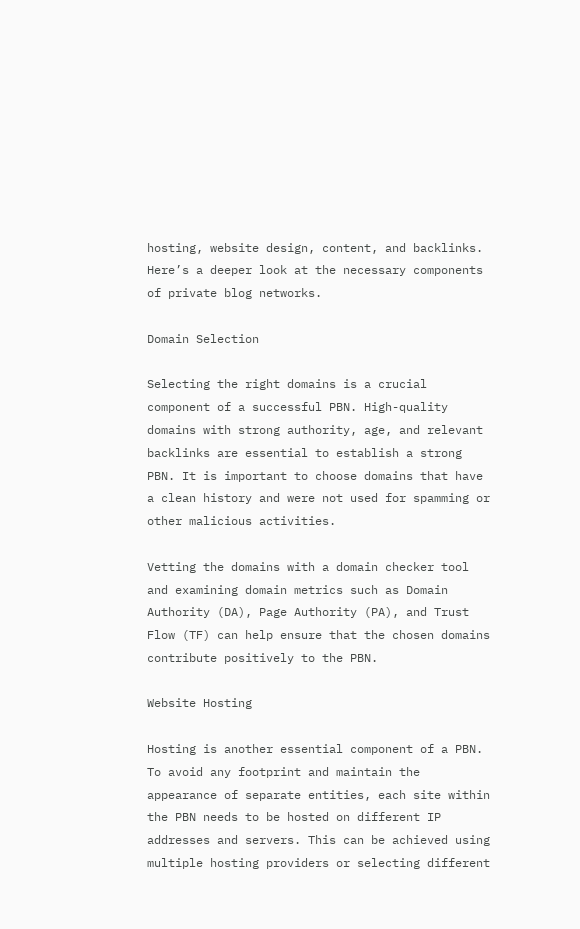hosting, website design, content, and backlinks. Here’s a deeper look at the necessary components of private blog networks.

Domain Selection

Selecting the right domains is a crucial component of a successful PBN. High-quality domains with strong authority, age, and relevant backlinks are essential to establish a strong PBN. It is important to choose domains that have a clean history and were not used for spamming or other malicious activities.

Vetting the domains with a domain checker tool and examining domain metrics such as Domain Authority (DA), Page Authority (PA), and Trust Flow (TF) can help ensure that the chosen domains contribute positively to the PBN.

Website Hosting

Hosting is another essential component of a PBN. To avoid any footprint and maintain the appearance of separate entities, each site within the PBN needs to be hosted on different IP addresses and servers. This can be achieved using multiple hosting providers or selecting different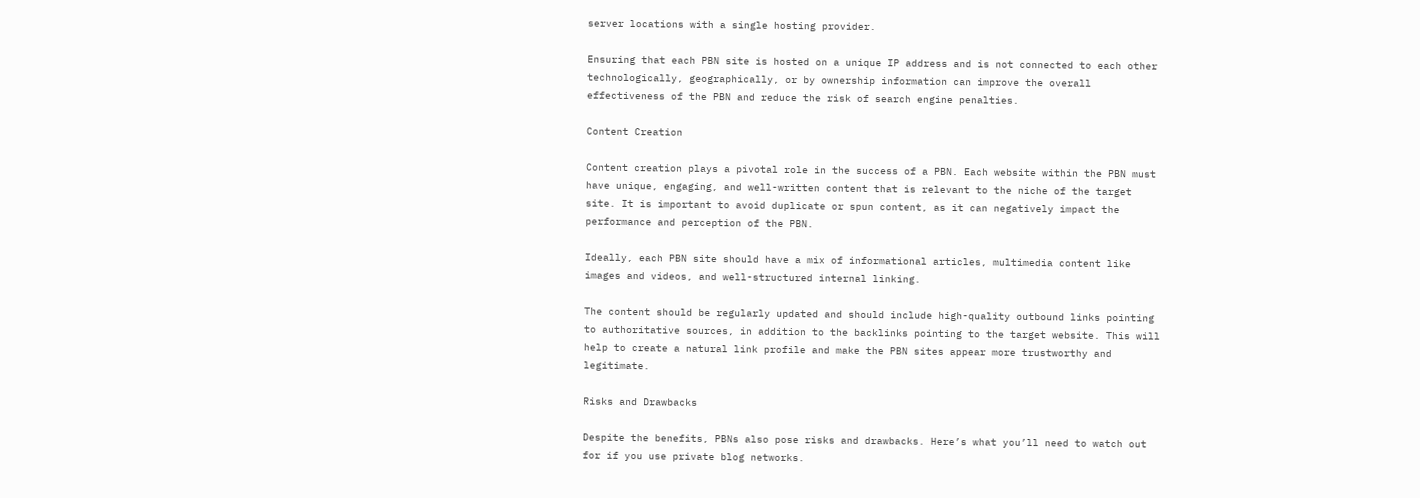server locations with a single hosting provider.

Ensuring that each PBN site is hosted on a unique IP address and is not connected to each other technologically, geographically, or by ownership information can improve the overall effectiveness of the PBN and reduce the risk of search engine penalties.

Content Creation

Content creation plays a pivotal role in the success of a PBN. Each website within the PBN must have unique, engaging, and well-written content that is relevant to the niche of the target site. It is important to avoid duplicate or spun content, as it can negatively impact the performance and perception of the PBN.

Ideally, each PBN site should have a mix of informational articles, multimedia content like images and videos, and well-structured internal linking.

The content should be regularly updated and should include high-quality outbound links pointing to authoritative sources, in addition to the backlinks pointing to the target website. This will help to create a natural link profile and make the PBN sites appear more trustworthy and legitimate.

Risks and Drawbacks

Despite the benefits, PBNs also pose risks and drawbacks. Here’s what you’ll need to watch out for if you use private blog networks.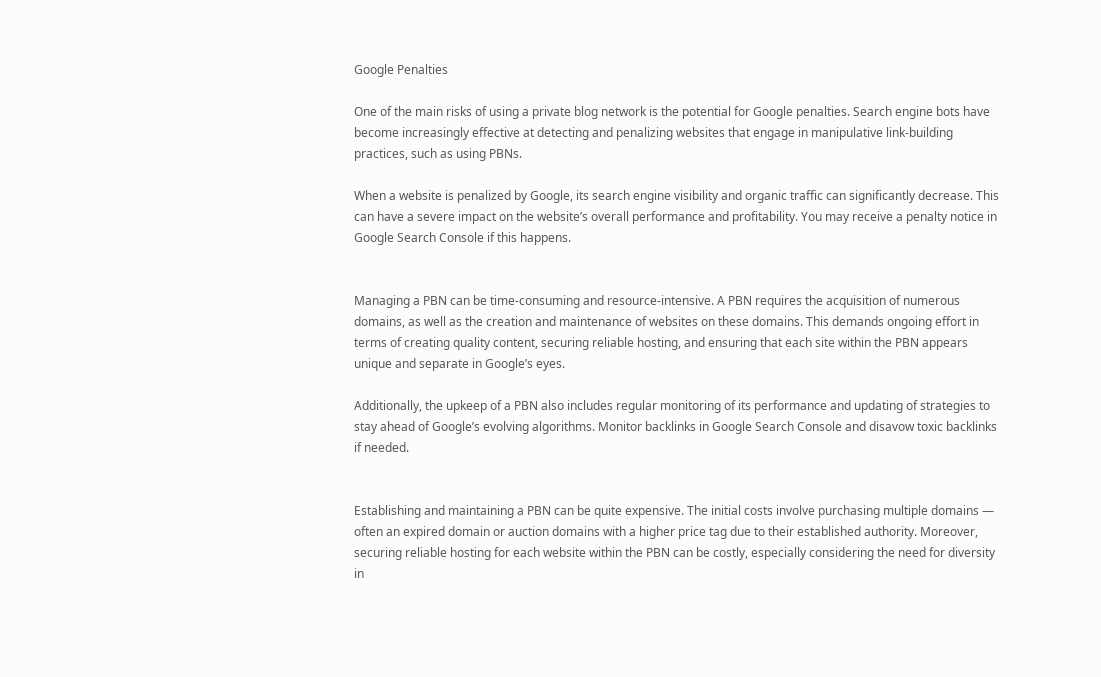Google Penalties

One of the main risks of using a private blog network is the potential for Google penalties. Search engine bots have become increasingly effective at detecting and penalizing websites that engage in manipulative link-building practices, such as using PBNs.

When a website is penalized by Google, its search engine visibility and organic traffic can significantly decrease. This can have a severe impact on the website’s overall performance and profitability. You may receive a penalty notice in Google Search Console if this happens.


Managing a PBN can be time-consuming and resource-intensive. A PBN requires the acquisition of numerous domains, as well as the creation and maintenance of websites on these domains. This demands ongoing effort in terms of creating quality content, securing reliable hosting, and ensuring that each site within the PBN appears unique and separate in Google’s eyes.

Additionally, the upkeep of a PBN also includes regular monitoring of its performance and updating of strategies to stay ahead of Google’s evolving algorithms. Monitor backlinks in Google Search Console and disavow toxic backlinks if needed.


Establishing and maintaining a PBN can be quite expensive. The initial costs involve purchasing multiple domains — often an expired domain or auction domains with a higher price tag due to their established authority. Moreover, securing reliable hosting for each website within the PBN can be costly, especially considering the need for diversity in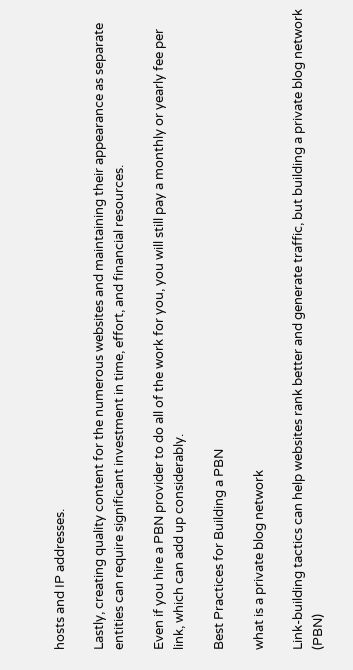hosts and IP addresses.

Lastly, creating quality content for the numerous websites and maintaining their appearance as separate entities can require significant investment in time, effort, and financial resources.

Even if you hire a PBN provider to do all of the work for you, you will still pay a monthly or yearly fee per link, which can add up considerably.

Best Practices for Building a PBN

what is a private blog network

Link-building tactics can help websites rank better and generate traffic, but building a private blog network (PBN)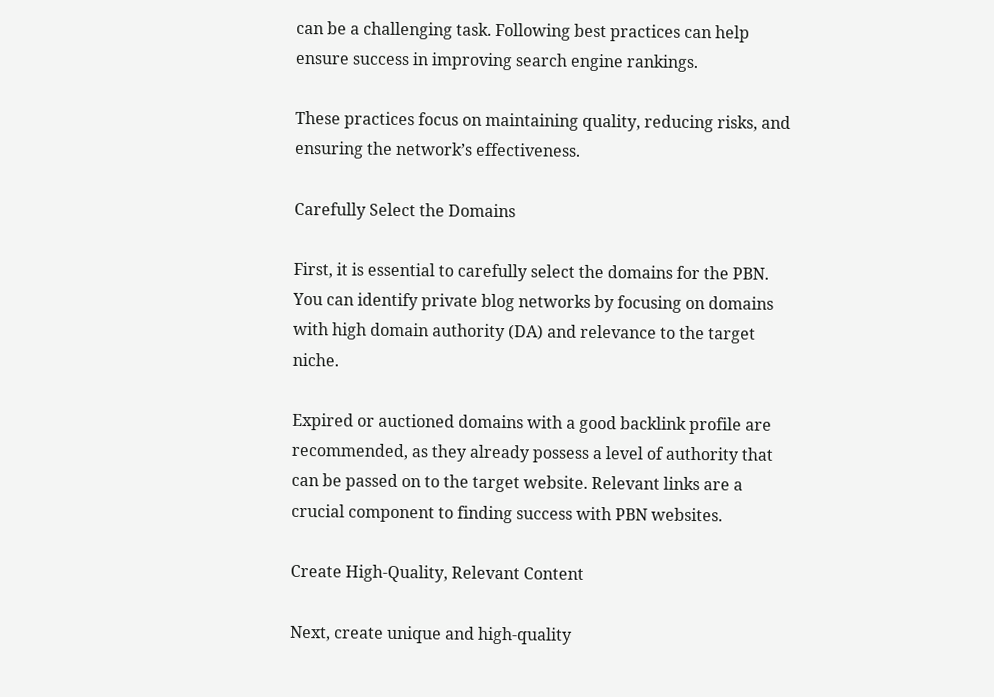can be a challenging task. Following best practices can help ensure success in improving search engine rankings.

These practices focus on maintaining quality, reducing risks, and ensuring the network’s effectiveness.

Carefully Select the Domains

First, it is essential to carefully select the domains for the PBN. You can identify private blog networks by focusing on domains with high domain authority (DA) and relevance to the target niche.

Expired or auctioned domains with a good backlink profile are recommended, as they already possess a level of authority that can be passed on to the target website. Relevant links are a crucial component to finding success with PBN websites.

Create High-Quality, Relevant Content

Next, create unique and high-quality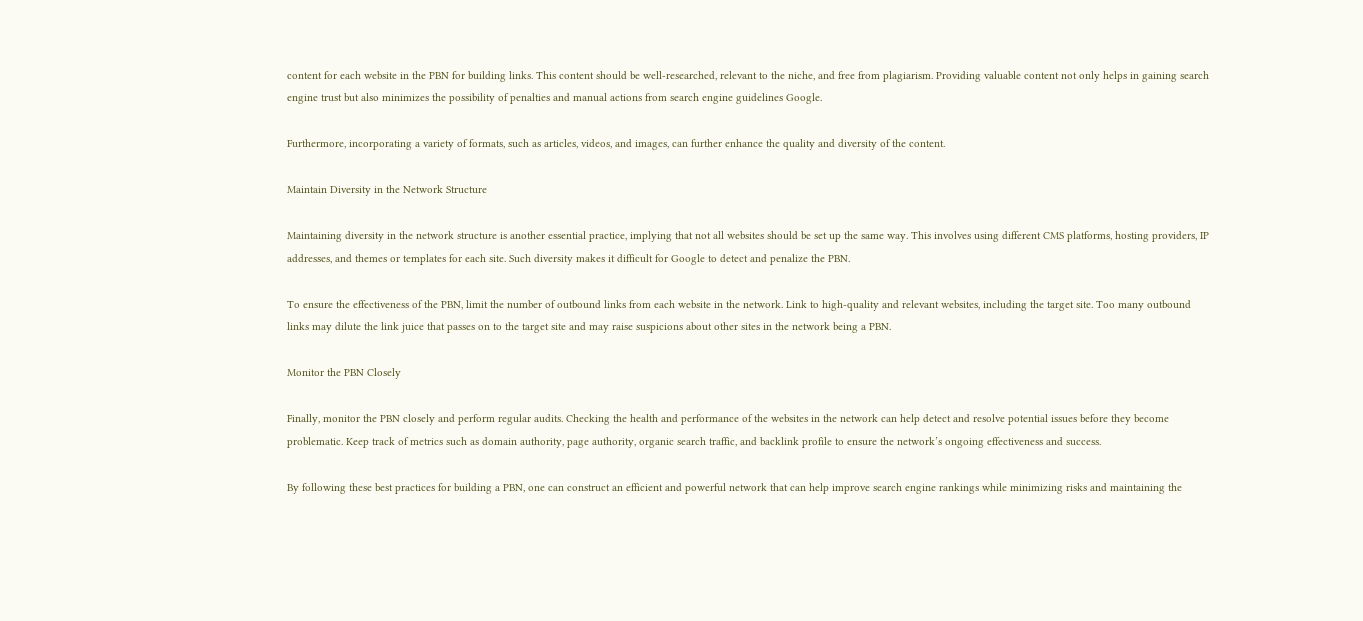content for each website in the PBN for building links. This content should be well-researched, relevant to the niche, and free from plagiarism. Providing valuable content not only helps in gaining search engine trust but also minimizes the possibility of penalties and manual actions from search engine guidelines Google.

Furthermore, incorporating a variety of formats, such as articles, videos, and images, can further enhance the quality and diversity of the content.

Maintain Diversity in the Network Structure

Maintaining diversity in the network structure is another essential practice, implying that not all websites should be set up the same way. This involves using different CMS platforms, hosting providers, IP addresses, and themes or templates for each site. Such diversity makes it difficult for Google to detect and penalize the PBN.

To ensure the effectiveness of the PBN, limit the number of outbound links from each website in the network. Link to high-quality and relevant websites, including the target site. Too many outbound links may dilute the link juice that passes on to the target site and may raise suspicions about other sites in the network being a PBN.

Monitor the PBN Closely

Finally, monitor the PBN closely and perform regular audits. Checking the health and performance of the websites in the network can help detect and resolve potential issues before they become problematic. Keep track of metrics such as domain authority, page authority, organic search traffic, and backlink profile to ensure the network’s ongoing effectiveness and success.

By following these best practices for building a PBN, one can construct an efficient and powerful network that can help improve search engine rankings while minimizing risks and maintaining the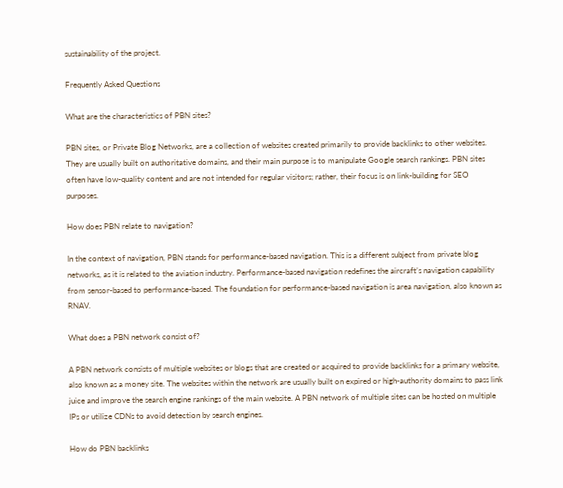sustainability of the project.

Frequently Asked Questions

What are the characteristics of PBN sites?

PBN sites, or Private Blog Networks, are a collection of websites created primarily to provide backlinks to other websites. They are usually built on authoritative domains, and their main purpose is to manipulate Google search rankings. PBN sites often have low-quality content and are not intended for regular visitors; rather, their focus is on link-building for SEO purposes.

How does PBN relate to navigation?

In the context of navigation, PBN stands for performance-based navigation. This is a different subject from private blog networks, as it is related to the aviation industry. Performance-based navigation redefines the aircraft’s navigation capability from sensor-based to performance-based. The foundation for performance-based navigation is area navigation, also known as RNAV.

What does a PBN network consist of?

A PBN network consists of multiple websites or blogs that are created or acquired to provide backlinks for a primary website, also known as a money site. The websites within the network are usually built on expired or high-authority domains to pass link juice and improve the search engine rankings of the main website. A PBN network of multiple sites can be hosted on multiple IPs or utilize CDNs to avoid detection by search engines.

How do PBN backlinks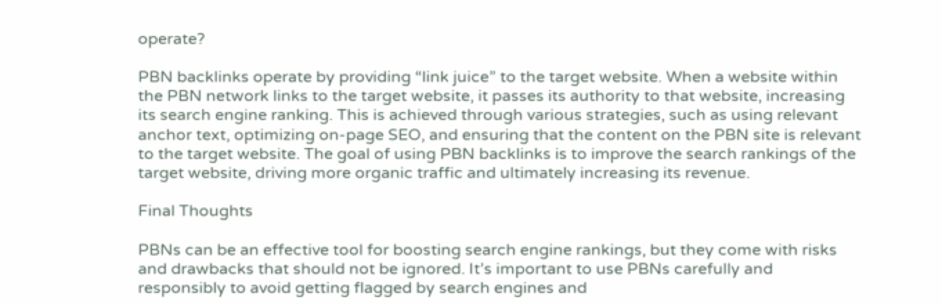operate?

PBN backlinks operate by providing “link juice” to the target website. When a website within the PBN network links to the target website, it passes its authority to that website, increasing its search engine ranking. This is achieved through various strategies, such as using relevant anchor text, optimizing on-page SEO, and ensuring that the content on the PBN site is relevant to the target website. The goal of using PBN backlinks is to improve the search rankings of the target website, driving more organic traffic and ultimately increasing its revenue.

Final Thoughts

PBNs can be an effective tool for boosting search engine rankings, but they come with risks and drawbacks that should not be ignored. It’s important to use PBNs carefully and responsibly to avoid getting flagged by search engines and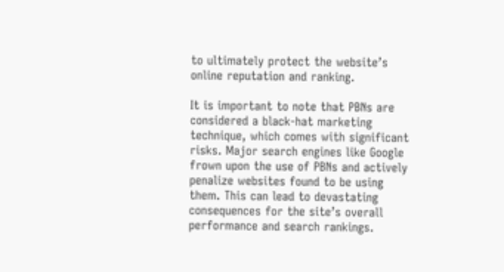to ultimately protect the website’s online reputation and ranking.

It is important to note that PBNs are considered a black-hat marketing technique, which comes with significant risks. Major search engines like Google frown upon the use of PBNs and actively penalize websites found to be using them. This can lead to devastating consequences for the site’s overall performance and search rankings.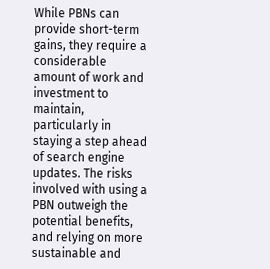While PBNs can provide short-term gains, they require a considerable amount of work and investment to maintain, particularly in staying a step ahead of search engine updates. The risks involved with using a PBN outweigh the potential benefits, and relying on more sustainable and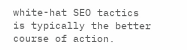white-hat SEO tactics is typically the better course of action.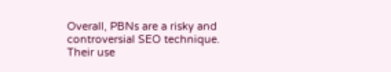Overall, PBNs are a risky and controversial SEO technique. Their use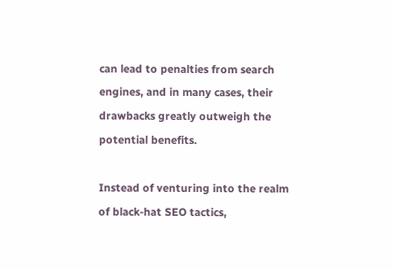can lead to penalties from search engines, and in many cases, their drawbacks greatly outweigh the potential benefits.

Instead of venturing into the realm of black-hat SEO tactics,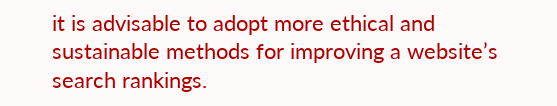it is advisable to adopt more ethical and sustainable methods for improving a website’s search rankings.